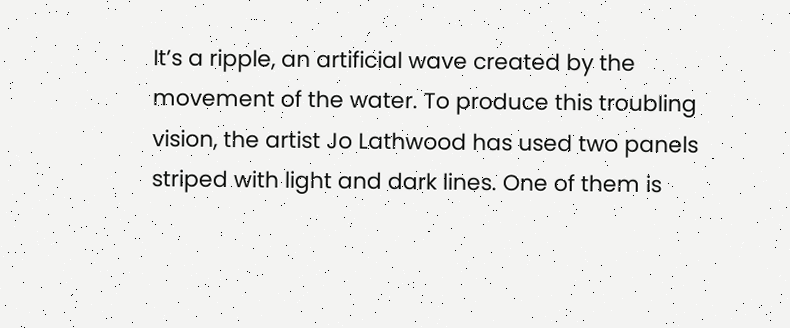It’s a ripple, an artificial wave created by the movement of the water. To produce this troubling vision, the artist Jo Lathwood has used two panels striped with light and dark lines. One of them is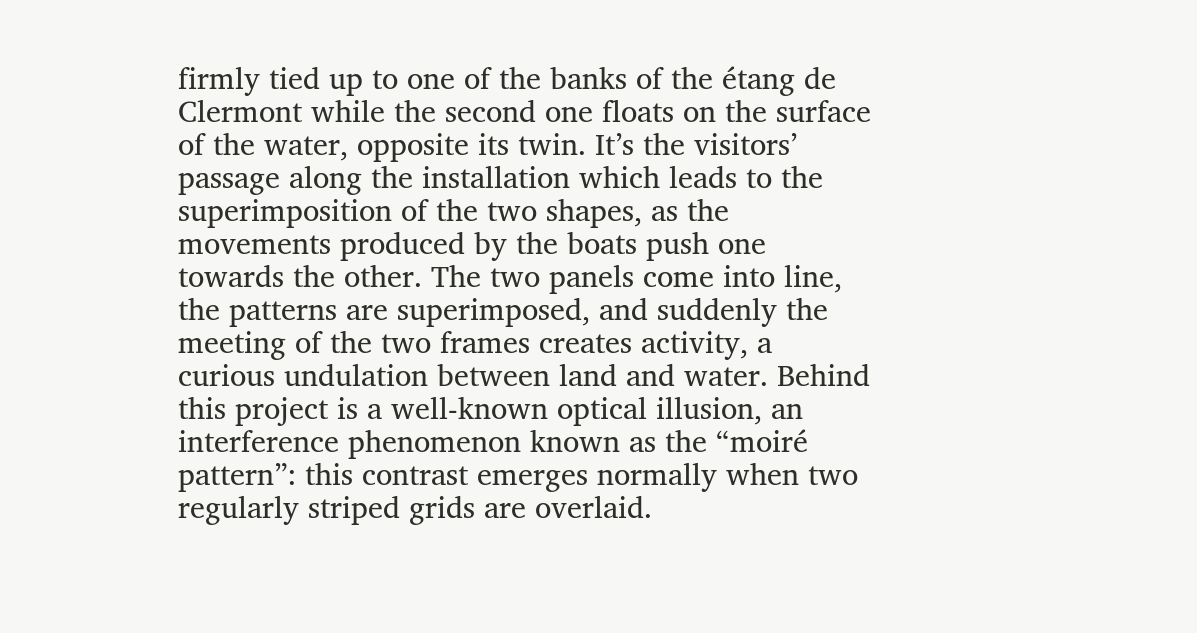firmly tied up to one of the banks of the étang de Clermont while the second one floats on the surface of the water, opposite its twin. It’s the visitors’ passage along the installation which leads to the superimposition of the two shapes, as the movements produced by the boats push one towards the other. The two panels come into line, the patterns are superimposed, and suddenly the meeting of the two frames creates activity, a curious undulation between land and water. Behind this project is a well-known optical illusion, an interference phenomenon known as the “moiré pattern”: this contrast emerges normally when two regularly striped grids are overlaid.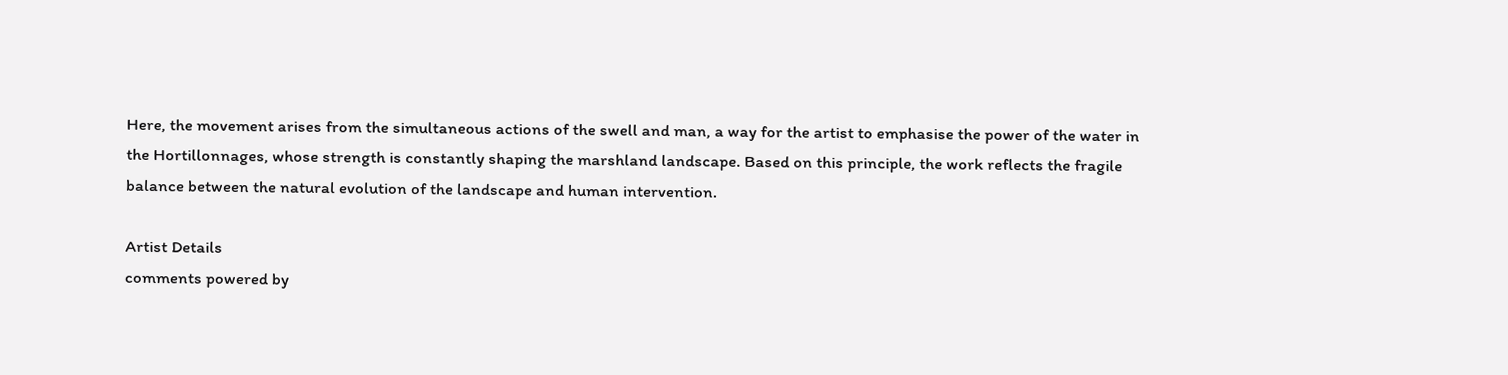Here, the movement arises from the simultaneous actions of the swell and man, a way for the artist to emphasise the power of the water in the Hortillonnages, whose strength is constantly shaping the marshland landscape. Based on this principle, the work reflects the fragile balance between the natural evolution of the landscape and human intervention.

Artist Details
comments powered by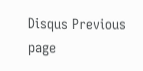Disqus Previous page